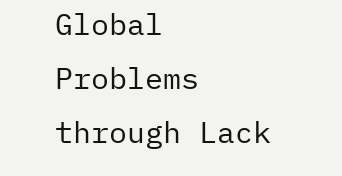Global Problems through Lack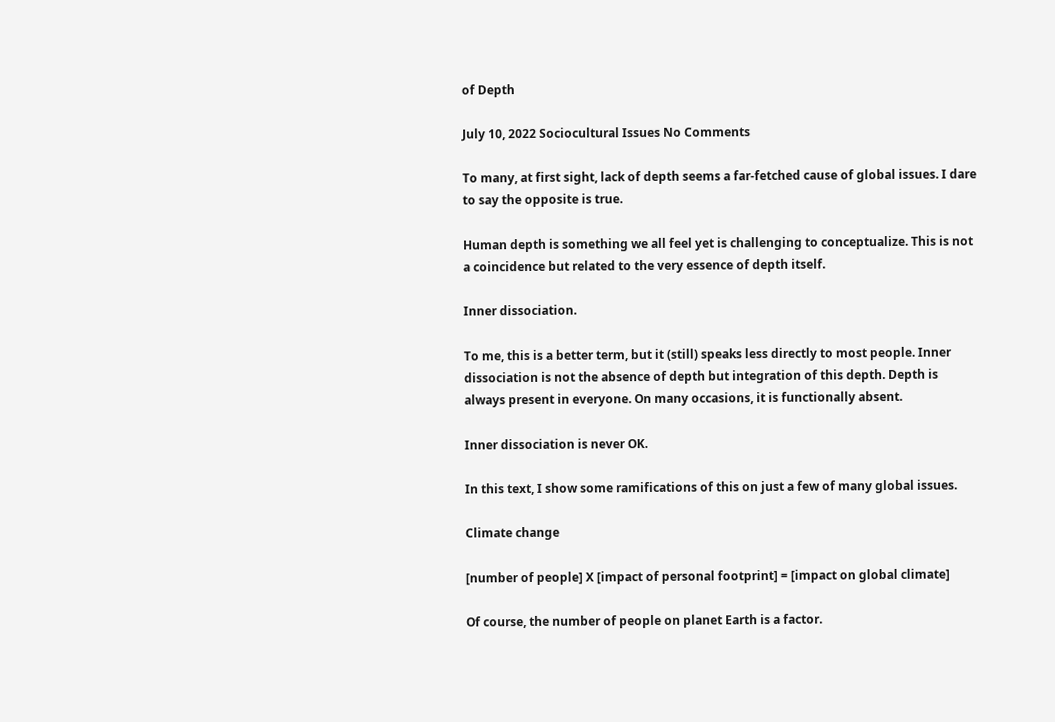of Depth

July 10, 2022 Sociocultural Issues No Comments

To many, at first sight, lack of depth seems a far-fetched cause of global issues. I dare to say the opposite is true.

Human depth is something we all feel yet is challenging to conceptualize. This is not a coincidence but related to the very essence of depth itself.

Inner dissociation.

To me, this is a better term, but it (still) speaks less directly to most people. Inner dissociation is not the absence of depth but integration of this depth. Depth is always present in everyone. On many occasions, it is functionally absent.

Inner dissociation is never OK.

In this text, I show some ramifications of this on just a few of many global issues.

Climate change

[number of people] X [impact of personal footprint] = [impact on global climate]

Of course, the number of people on planet Earth is a factor.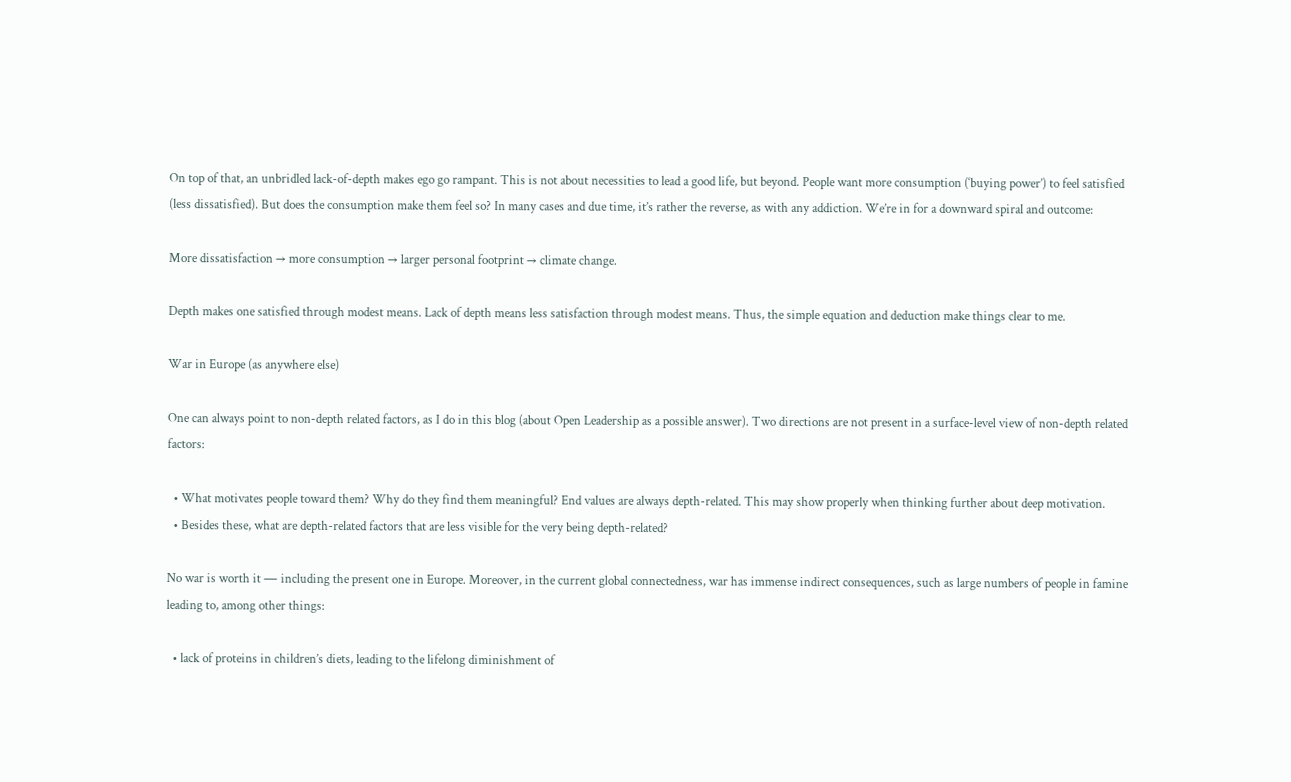On top of that, an unbridled lack-of-depth makes ego go rampant. This is not about necessities to lead a good life, but beyond. People want more consumption (‘buying power’) to feel satisfied (less dissatisfied). But does the consumption make them feel so? In many cases and due time, it’s rather the reverse, as with any addiction. We’re in for a downward spiral and outcome:

More dissatisfaction → more consumption → larger personal footprint → climate change.

Depth makes one satisfied through modest means. Lack of depth means less satisfaction through modest means. Thus, the simple equation and deduction make things clear to me.

War in Europe (as anywhere else)

One can always point to non-depth related factors, as I do in this blog (about Open Leadership as a possible answer). Two directions are not present in a surface-level view of non-depth related factors:

  • What motivates people toward them? Why do they find them meaningful? End values are always depth-related. This may show properly when thinking further about deep motivation.
  • Besides these, what are depth-related factors that are less visible for the very being depth-related?

No war is worth it ― including the present one in Europe. Moreover, in the current global connectedness, war has immense indirect consequences, such as large numbers of people in famine leading to, among other things:

  • lack of proteins in children’s diets, leading to the lifelong diminishment of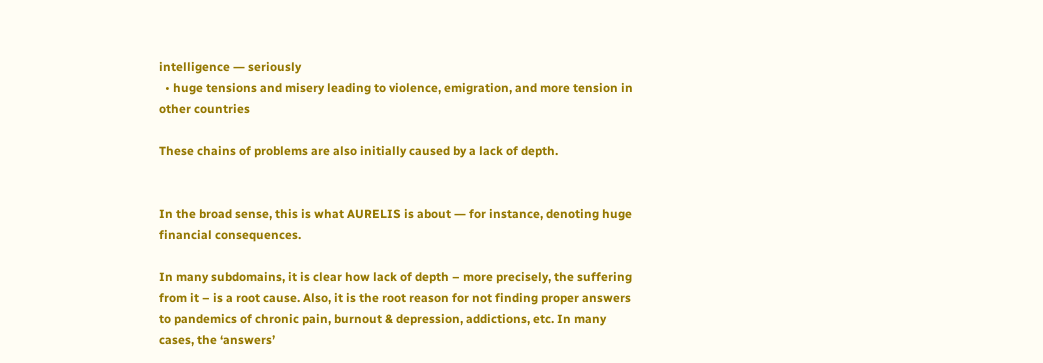intelligence ― seriously
  • huge tensions and misery leading to violence, emigration, and more tension in other countries

These chains of problems are also initially caused by a lack of depth.


In the broad sense, this is what AURELIS is about ― for instance, denoting huge financial consequences.

In many subdomains, it is clear how lack of depth – more precisely, the suffering from it – is a root cause. Also, it is the root reason for not finding proper answers to pandemics of chronic pain, burnout & depression, addictions, etc. In many cases, the ‘answers’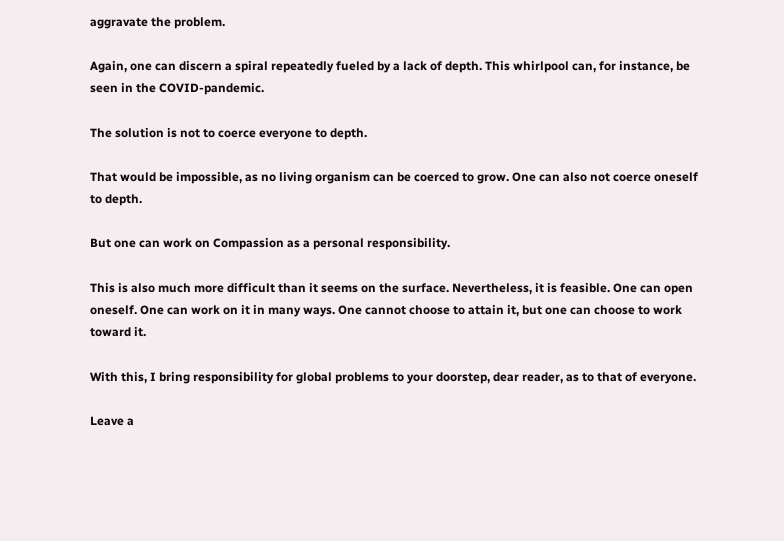aggravate the problem.

Again, one can discern a spiral repeatedly fueled by a lack of depth. This whirlpool can, for instance, be seen in the COVID-pandemic.

The solution is not to coerce everyone to depth.

That would be impossible, as no living organism can be coerced to grow. One can also not coerce oneself to depth.

But one can work on Compassion as a personal responsibility.

This is also much more difficult than it seems on the surface. Nevertheless, it is feasible. One can open oneself. One can work on it in many ways. One cannot choose to attain it, but one can choose to work toward it.

With this, I bring responsibility for global problems to your doorstep, dear reader, as to that of everyone.

Leave a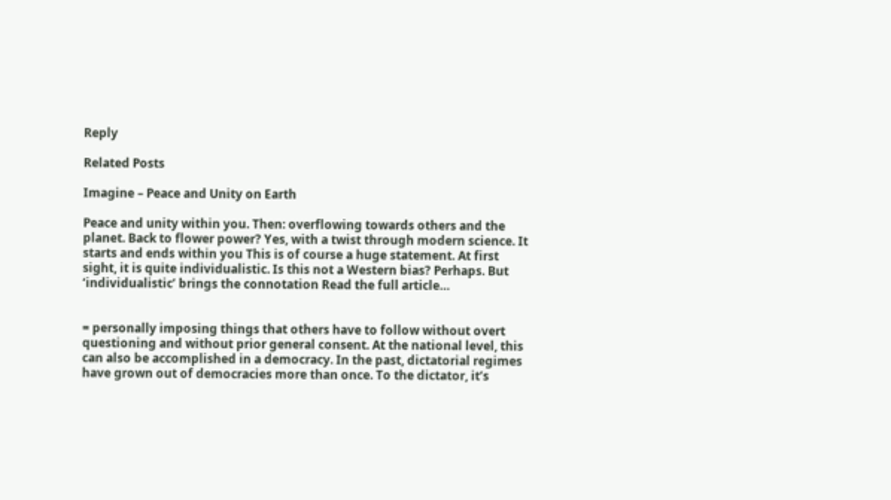Reply

Related Posts

Imagine – Peace and Unity on Earth

Peace and unity within you. Then: overflowing towards others and the planet. Back to flower power? Yes, with a twist through modern science. It starts and ends within you This is of course a huge statement. At first sight, it is quite individualistic. Is this not a Western bias? Perhaps. But ‘individualistic’ brings the connotation Read the full article…


= personally imposing things that others have to follow without overt questioning and without prior general consent. At the national level, this can also be accomplished in a democracy. In the past, dictatorial regimes have grown out of democracies more than once. To the dictator, it’s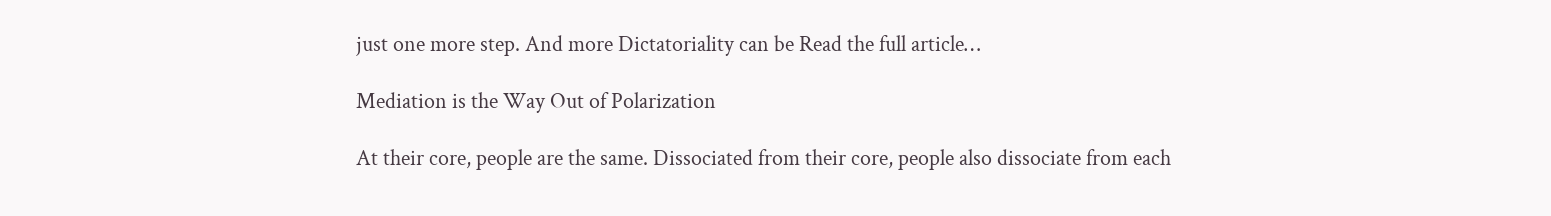just one more step. And more Dictatoriality can be Read the full article…

Mediation is the Way Out of Polarization

At their core, people are the same. Dissociated from their core, people also dissociate from each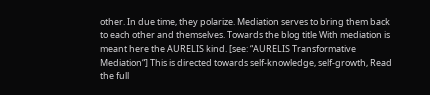other. In due time, they polarize. Mediation serves to bring them back to each other and themselves. Towards the blog title With mediation is meant here the AURELIS kind. [see: “AURELIS Transformative Mediation“] This is directed towards self-knowledge, self-growth, Read the full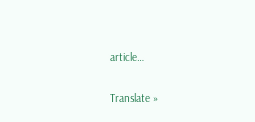article…

Translate »